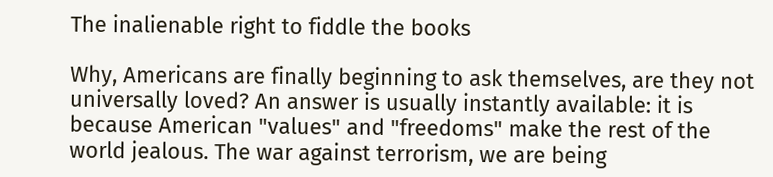The inalienable right to fiddle the books

Why, Americans are finally beginning to ask themselves, are they not universally loved? An answer is usually instantly available: it is because American "values" and "freedoms" make the rest of the world jealous. The war against terrorism, we are being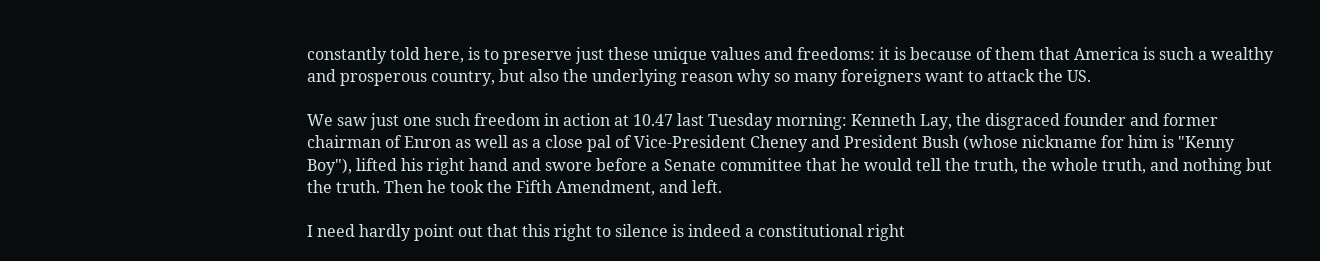constantly told here, is to preserve just these unique values and freedoms: it is because of them that America is such a wealthy and prosperous country, but also the underlying reason why so many foreigners want to attack the US.

We saw just one such freedom in action at 10.47 last Tuesday morning: Kenneth Lay, the disgraced founder and former chairman of Enron as well as a close pal of Vice-President Cheney and President Bush (whose nickname for him is "Kenny Boy"), lifted his right hand and swore before a Senate committee that he would tell the truth, the whole truth, and nothing but the truth. Then he took the Fifth Amendment, and left.

I need hardly point out that this right to silence is indeed a constitutional right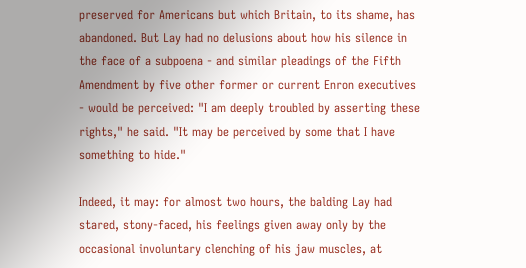preserved for Americans but which Britain, to its shame, has abandoned. But Lay had no delusions about how his silence in the face of a subpoena - and similar pleadings of the Fifth Amendment by five other former or current Enron executives - would be perceived: "I am deeply troubled by asserting these rights," he said. "It may be perceived by some that I have something to hide."

Indeed, it may: for almost two hours, the balding Lay had stared, stony-faced, his feelings given away only by the occasional involuntary clenching of his jaw muscles, at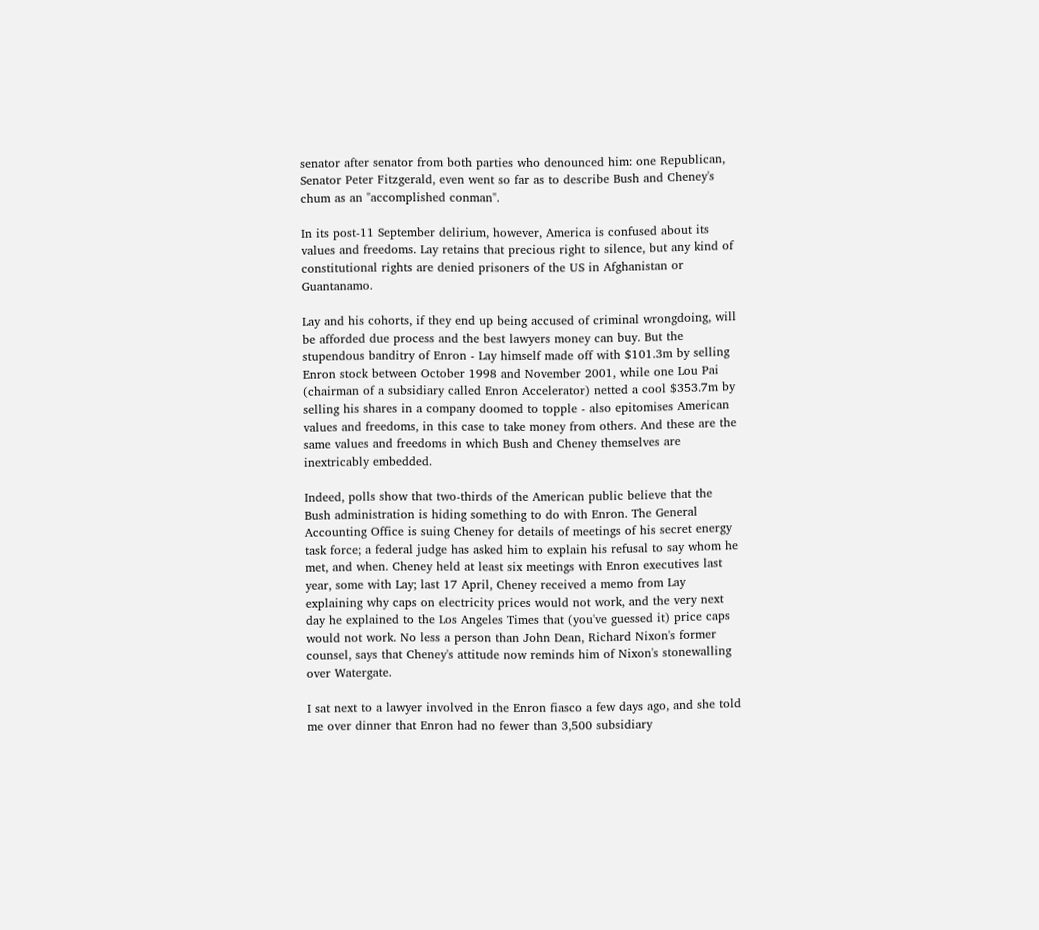senator after senator from both parties who denounced him: one Republican, Senator Peter Fitzgerald, even went so far as to describe Bush and Cheney's chum as an "accomplished conman".

In its post-11 September delirium, however, America is confused about its values and freedoms. Lay retains that precious right to silence, but any kind of constitutional rights are denied prisoners of the US in Afghanistan or Guantanamo.

Lay and his cohorts, if they end up being accused of criminal wrongdoing, will be afforded due process and the best lawyers money can buy. But the stupendous banditry of Enron - Lay himself made off with $101.3m by selling Enron stock between October 1998 and November 2001, while one Lou Pai (chairman of a subsidiary called Enron Accelerator) netted a cool $353.7m by selling his shares in a company doomed to topple - also epitomises American values and freedoms, in this case to take money from others. And these are the same values and freedoms in which Bush and Cheney themselves are inextricably embedded.

Indeed, polls show that two-thirds of the American public believe that the Bush administration is hiding something to do with Enron. The General Accounting Office is suing Cheney for details of meetings of his secret energy task force; a federal judge has asked him to explain his refusal to say whom he met, and when. Cheney held at least six meetings with Enron executives last year, some with Lay; last 17 April, Cheney received a memo from Lay explaining why caps on electricity prices would not work, and the very next day he explained to the Los Angeles Times that (you've guessed it) price caps would not work. No less a person than John Dean, Richard Nixon's former counsel, says that Cheney's attitude now reminds him of Nixon's stonewalling over Watergate.

I sat next to a lawyer involved in the Enron fiasco a few days ago, and she told me over dinner that Enron had no fewer than 3,500 subsidiary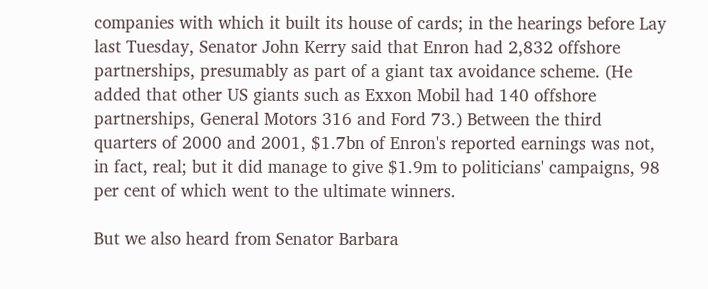companies with which it built its house of cards; in the hearings before Lay last Tuesday, Senator John Kerry said that Enron had 2,832 offshore partnerships, presumably as part of a giant tax avoidance scheme. (He added that other US giants such as Exxon Mobil had 140 offshore partnerships, General Motors 316 and Ford 73.) Between the third quarters of 2000 and 2001, $1.7bn of Enron's reported earnings was not, in fact, real; but it did manage to give $1.9m to politicians' campaigns, 98 per cent of which went to the ultimate winners.

But we also heard from Senator Barbara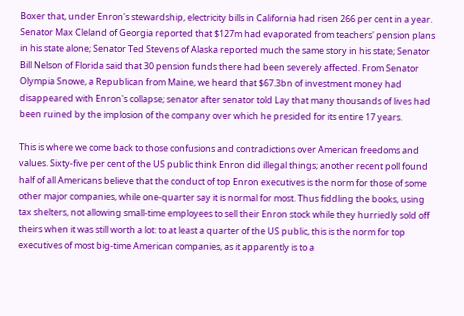Boxer that, under Enron's stewardship, electricity bills in California had risen 266 per cent in a year. Senator Max Cleland of Georgia reported that $127m had evaporated from teachers' pension plans in his state alone; Senator Ted Stevens of Alaska reported much the same story in his state; Senator Bill Nelson of Florida said that 30 pension funds there had been severely affected. From Senator Olympia Snowe, a Republican from Maine, we heard that $67.3bn of investment money had disappeared with Enron's collapse; senator after senator told Lay that many thousands of lives had been ruined by the implosion of the company over which he presided for its entire 17 years.

This is where we come back to those confusions and contradictions over American freedoms and values. Sixty-five per cent of the US public think Enron did illegal things; another recent poll found half of all Americans believe that the conduct of top Enron executives is the norm for those of some other major companies, while one-quarter say it is normal for most. Thus fiddling the books, using tax shelters, not allowing small-time employees to sell their Enron stock while they hurriedly sold off theirs when it was still worth a lot: to at least a quarter of the US public, this is the norm for top executives of most big-time American companies, as it apparently is to a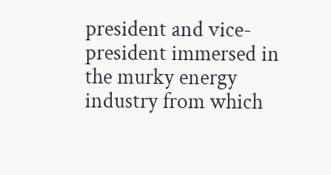president and vice-president immersed in the murky energy industry from which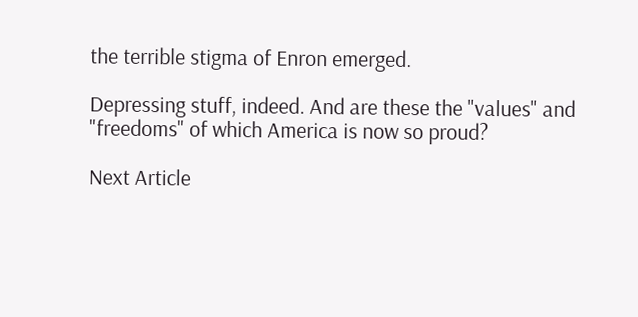the terrible stigma of Enron emerged.

Depressing stuff, indeed. And are these the "values" and "freedoms" of which America is now so proud?

Next Article